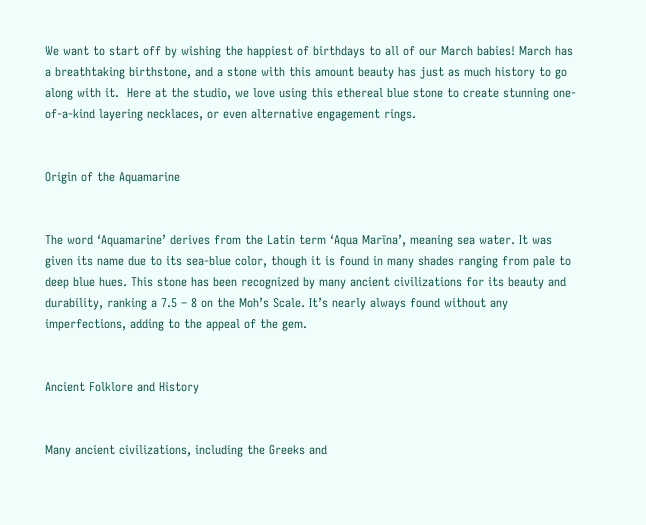We want to start off by wishing the happiest of birthdays to all of our March babies! March has a breathtaking birthstone, and a stone with this amount beauty has just as much history to go along with it.  Here at the studio, we love using this ethereal blue stone to create stunning one-of-a-kind layering necklaces, or even alternative engagement rings.


Origin of the Aquamarine


The word ‘Aquamarine’ derives from the Latin term ‘Aqua Marīna’, meaning sea water. It was given its name due to its sea-blue color, though it is found in many shades ranging from pale to deep blue hues. This stone has been recognized by many ancient civilizations for its beauty and durability, ranking a 7.5 – 8 on the Moh’s Scale. It’s nearly always found without any imperfections, adding to the appeal of the gem.


Ancient Folklore and History


Many ancient civilizations, including the Greeks and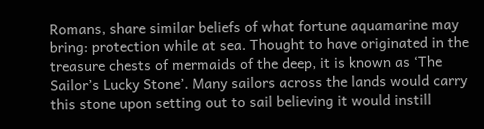Romans, share similar beliefs of what fortune aquamarine may bring: protection while at sea. Thought to have originated in the treasure chests of mermaids of the deep, it is known as ‘The Sailor’s Lucky Stone’. Many sailors across the lands would carry this stone upon setting out to sail believing it would instill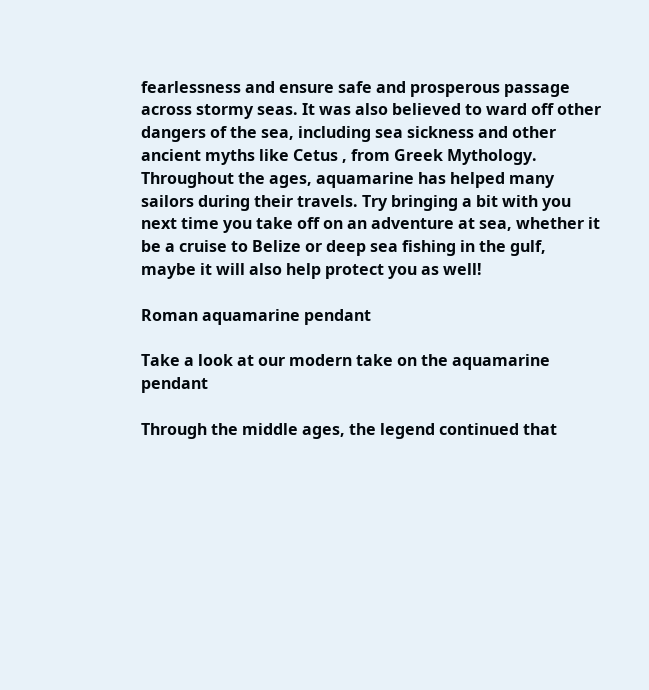fearlessness and ensure safe and prosperous passage across stormy seas. It was also believed to ward off other dangers of the sea, including sea sickness and other ancient myths like Cetus , from Greek Mythology. Throughout the ages, aquamarine has helped many sailors during their travels. Try bringing a bit with you next time you take off on an adventure at sea, whether it be a cruise to Belize or deep sea fishing in the gulf, maybe it will also help protect you as well!

Roman aquamarine pendant

Take a look at our modern take on the aquamarine pendant

Through the middle ages, the legend continued that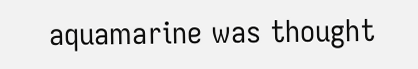aquamarine was thought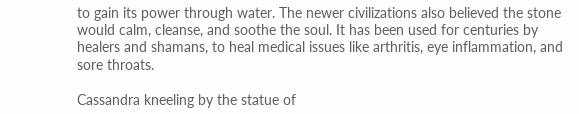to gain its power through water. The newer civilizations also believed the stone would calm, cleanse, and soothe the soul. It has been used for centuries by healers and shamans, to heal medical issues like arthritis, eye inflammation, and sore throats.

Cassandra kneeling by the statue of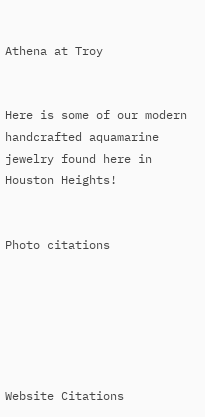Athena at Troy


Here is some of our modern handcrafted aquamarine jewelry found here in Houston Heights!


Photo citations






Website Citations